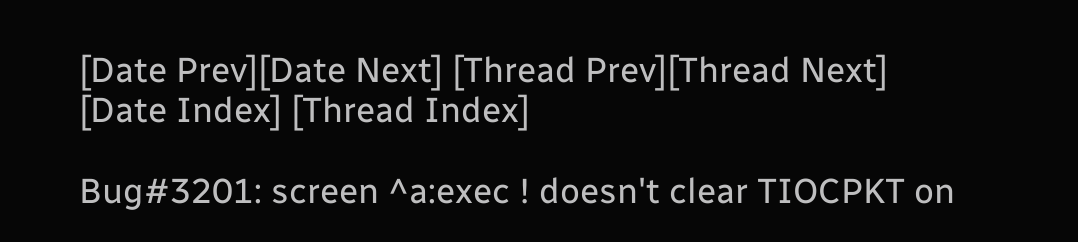[Date Prev][Date Next] [Thread Prev][Thread Next] [Date Index] [Thread Index]

Bug#3201: screen ^a:exec ! doesn't clear TIOCPKT on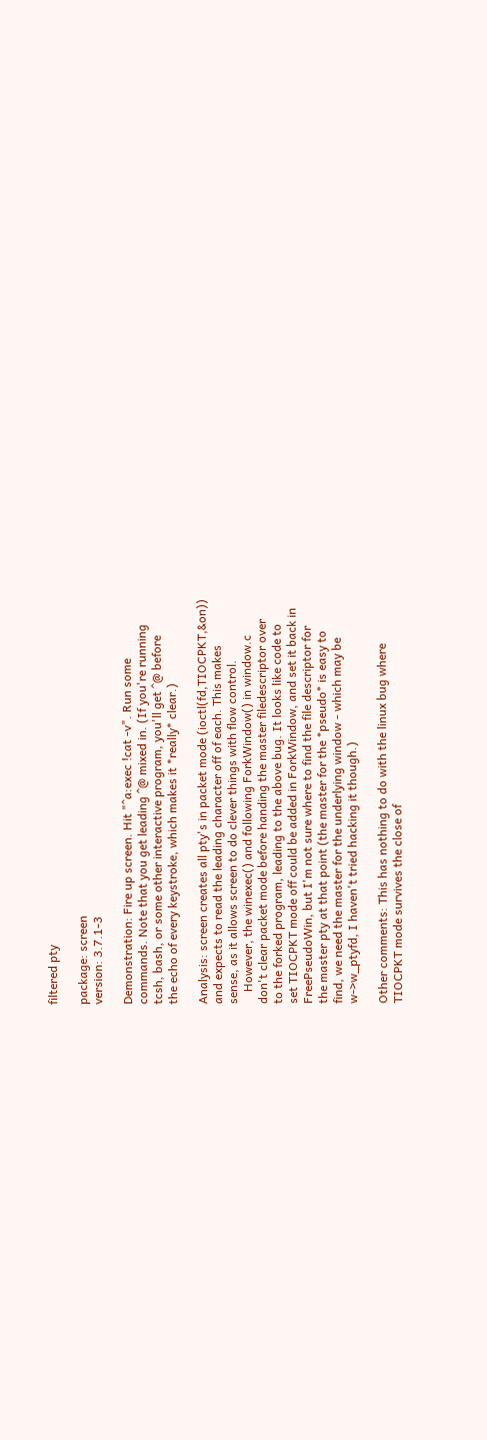filtered pty

package: screen
version: 3.7.1-3

Demonstration: Fire up screen. Hit "^a:exec !cat -v". Run some
commands. Note that you get leading ^@ mixed in. (If you're running
tcsh, bash, or some other interactive program, you'll get ^@ before
the echo of every keystroke, which makes it *really* clear.)

Analysis: screen creates all pty's in packet mode (ioctl(fd,TIOCPKT,&on))
and expects to read the leading character off of each. This makes
sense, as it allows screen to do clever things with flow control.
    However, the winexec() and following ForkWindow() in window.c
don't clear packet mode before handing the master filedescriptor over
to the forked program, leading to the above bug. It looks like code to
set TIOCPKT mode off could be added in ForkWindow, and set it back in
FreePseudoWin, but I'm not sure where to find the file descriptor for
the master pty at that point (the master for the *pseudo* is easy to
find, we need the master for the underlying window - which may be
w->w_ptyfd, I haven't tried hacking it though.)

Other comments: This has nothing to do with the linux bug where
TIOCPKT mode survives the close of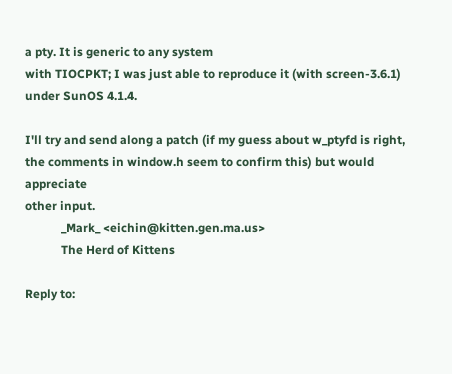a pty. It is generic to any system
with TIOCPKT; I was just able to reproduce it (with screen-3.6.1)
under SunOS 4.1.4.

I'll try and send along a patch (if my guess about w_ptyfd is right,
the comments in window.h seem to confirm this) but would appreciate
other input.
            _Mark_ <eichin@kitten.gen.ma.us>
            The Herd of Kittens

Reply to: